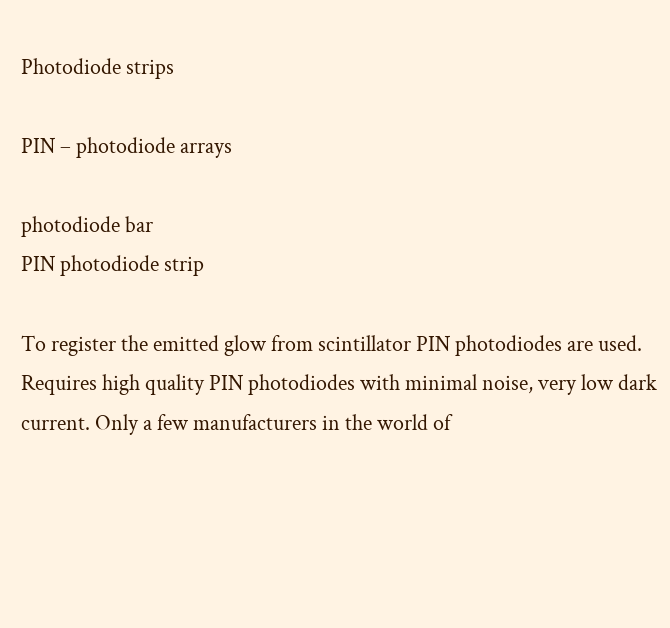Photodiode strips

PIN – photodiode arrays

photodiode bar
PIN photodiode strip

To register the emitted glow from scintillator PIN photodiodes are used. Requires high quality PIN photodiodes with minimal noise, very low dark current. Only a few manufacturers in the world of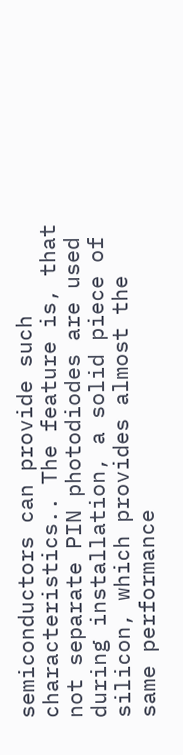semiconductors can provide such characteristics.. The feature is, that not separate PIN photodiodes are used during installation, a solid piece of silicon, which provides almost the same performance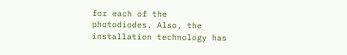for each of the photodiodes. Also, the installation technology has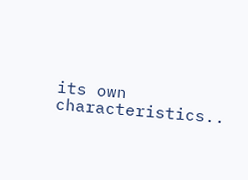its own characteristics..